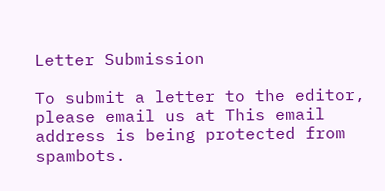Letter Submission

To submit a letter to the editor, please email us at This email address is being protected from spambots.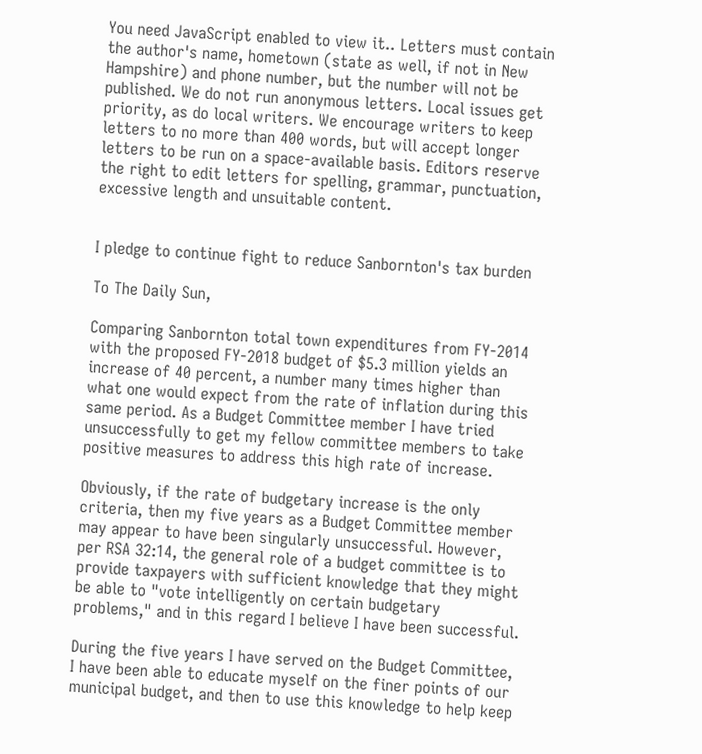You need JavaScript enabled to view it.. Letters must contain the author's name, hometown (state as well, if not in New Hampshire) and phone number, but the number will not be published. We do not run anonymous letters. Local issues get priority, as do local writers. We encourage writers to keep letters to no more than 400 words, but will accept longer letters to be run on a space-available basis. Editors reserve the right to edit letters for spelling, grammar, punctuation, excessive length and unsuitable content.


I pledge to continue fight to reduce Sanbornton's tax burden

To The Daily Sun,

Comparing Sanbornton total town expenditures from FY-2014 with the proposed FY-2018 budget of $5.3 million yields an increase of 40 percent, a number many times higher than what one would expect from the rate of inflation during this same period. As a Budget Committee member I have tried unsuccessfully to get my fellow committee members to take positive measures to address this high rate of increase.

Obviously, if the rate of budgetary increase is the only criteria, then my five years as a Budget Committee member may appear to have been singularly unsuccessful. However, per RSA 32:14, the general role of a budget committee is to provide taxpayers with sufficient knowledge that they might be able to "vote intelligently on certain budgetary problems," and in this regard I believe I have been successful.

During the five years I have served on the Budget Committee, I have been able to educate myself on the finer points of our municipal budget, and then to use this knowledge to help keep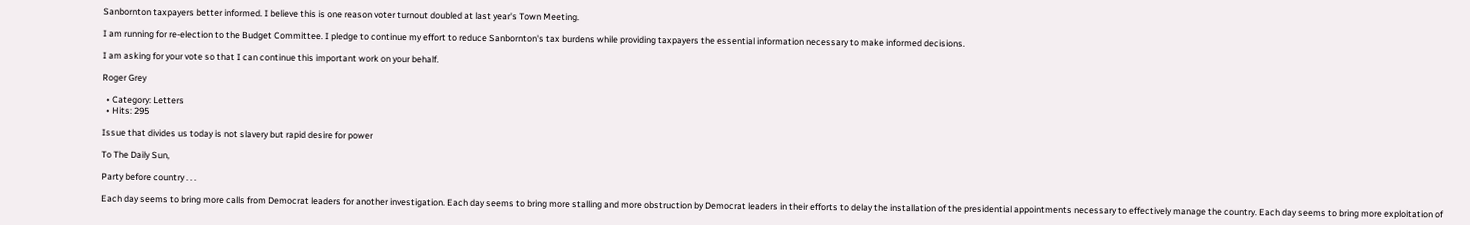Sanbornton taxpayers better informed. I believe this is one reason voter turnout doubled at last year's Town Meeting.

I am running for re-election to the Budget Committee. I pledge to continue my effort to reduce Sanbornton's tax burdens while providing taxpayers the essential information necessary to make informed decisions.

I am asking for your vote so that I can continue this important work on your behalf.

Roger Grey

  • Category: Letters
  • Hits: 295

Issue that divides us today is not slavery but rapid desire for power

To The Daily Sun,

Party before country . . .

Each day seems to bring more calls from Democrat leaders for another investigation. Each day seems to bring more stalling and more obstruction by Democrat leaders in their efforts to delay the installation of the presidential appointments necessary to effectively manage the country. Each day seems to bring more exploitation of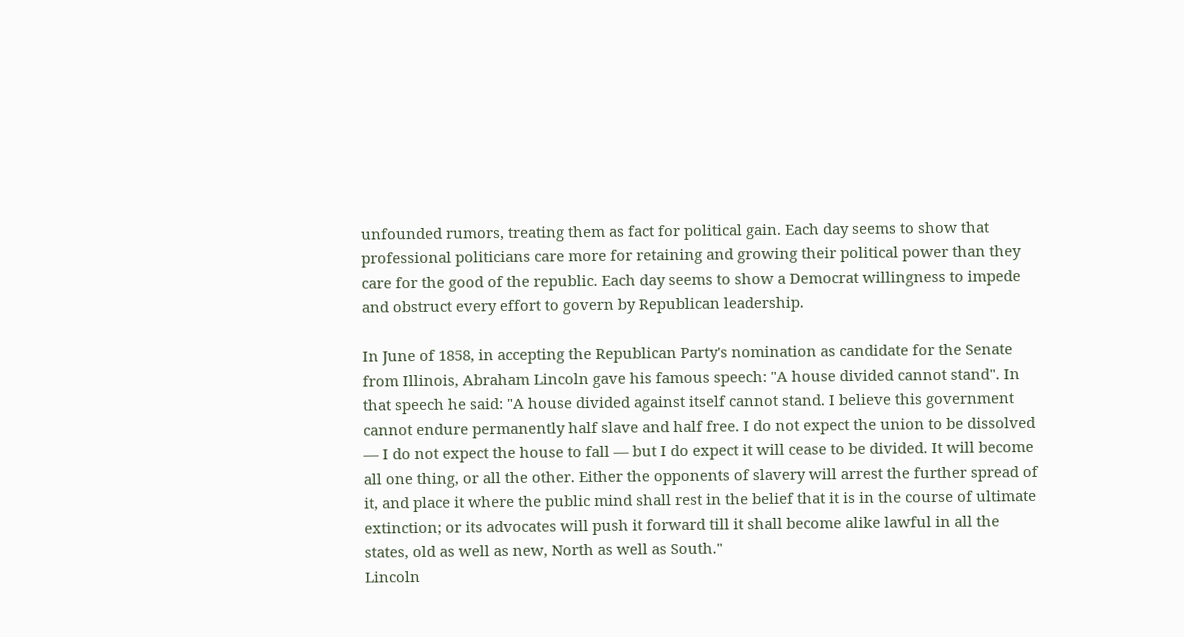unfounded rumors, treating them as fact for political gain. Each day seems to show that professional politicians care more for retaining and growing their political power than they care for the good of the republic. Each day seems to show a Democrat willingness to impede and obstruct every effort to govern by Republican leadership.

In June of 1858, in accepting the Republican Party's nomination as candidate for the Senate from Illinois, Abraham Lincoln gave his famous speech: "A house divided cannot stand". In that speech he said: "A house divided against itself cannot stand. I believe this government cannot endure permanently half slave and half free. I do not expect the union to be dissolved — I do not expect the house to fall — but I do expect it will cease to be divided. It will become all one thing, or all the other. Either the opponents of slavery will arrest the further spread of it, and place it where the public mind shall rest in the belief that it is in the course of ultimate extinction; or its advocates will push it forward till it shall become alike lawful in all the states, old as well as new, North as well as South."
Lincoln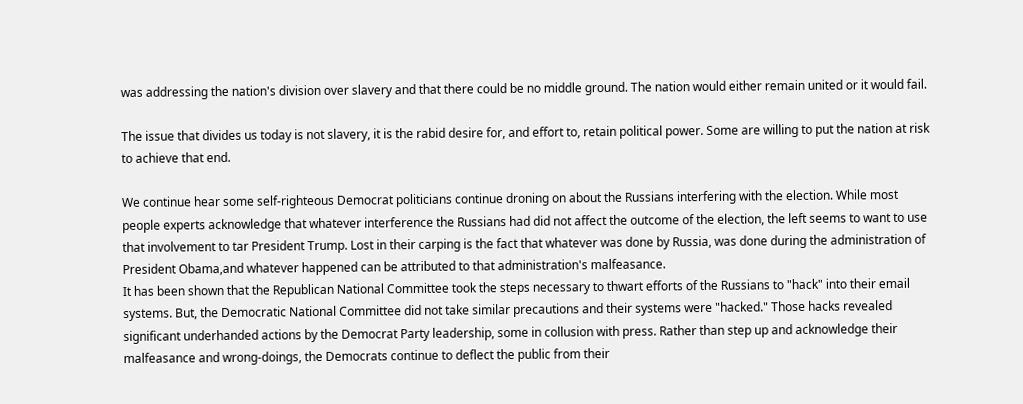was addressing the nation's division over slavery and that there could be no middle ground. The nation would either remain united or it would fail.

The issue that divides us today is not slavery, it is the rabid desire for, and effort to, retain political power. Some are willing to put the nation at risk to achieve that end.

We continue hear some self-righteous Democrat politicians continue droning on about the Russians interfering with the election. While most people experts acknowledge that whatever interference the Russians had did not affect the outcome of the election, the left seems to want to use that involvement to tar President Trump. Lost in their carping is the fact that whatever was done by Russia, was done during the administration of President Obama,and whatever happened can be attributed to that administration's malfeasance.
It has been shown that the Republican National Committee took the steps necessary to thwart efforts of the Russians to "hack" into their email systems. But, the Democratic National Committee did not take similar precautions and their systems were "hacked." Those hacks revealed significant underhanded actions by the Democrat Party leadership, some in collusion with press. Rather than step up and acknowledge their malfeasance and wrong-doings, the Democrats continue to deflect the public from their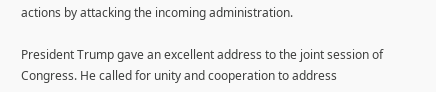actions by attacking the incoming administration.

President Trump gave an excellent address to the joint session of Congress. He called for unity and cooperation to address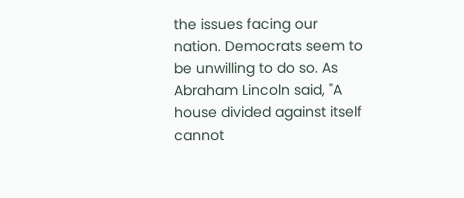the issues facing our nation. Democrats seem to be unwilling to do so. As Abraham Lincoln said, "A house divided against itself cannot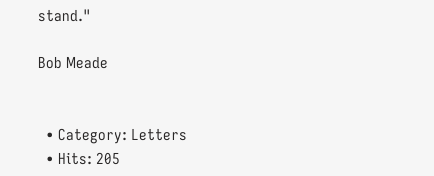stand."

Bob Meade


  • Category: Letters
  • Hits: 205